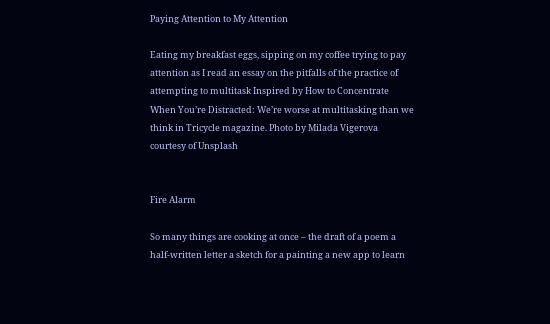Paying Attention to My Attention

Eating my breakfast eggs, sipping on my coffee trying to pay attention as I read an essay on the pitfalls of the practice of attempting to multitask Inspired by How to Concentrate When You’re Distracted: We’re worse at multitasking than we think in Tricycle magazine. Photo by Milada Vigerova courtesy of Unsplash


Fire Alarm

So many things are cooking at once – the draft of a poem a half-written letter a sketch for a painting a new app to learn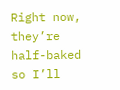Right now, they’re half-baked so I’ll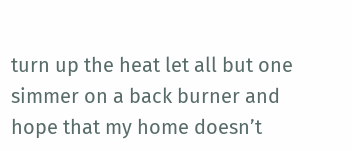turn up the heat let all but one simmer on a back burner and hope that my home doesn’t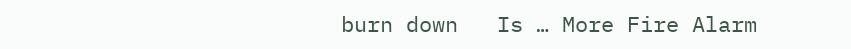burn down   Is … More Fire Alarm